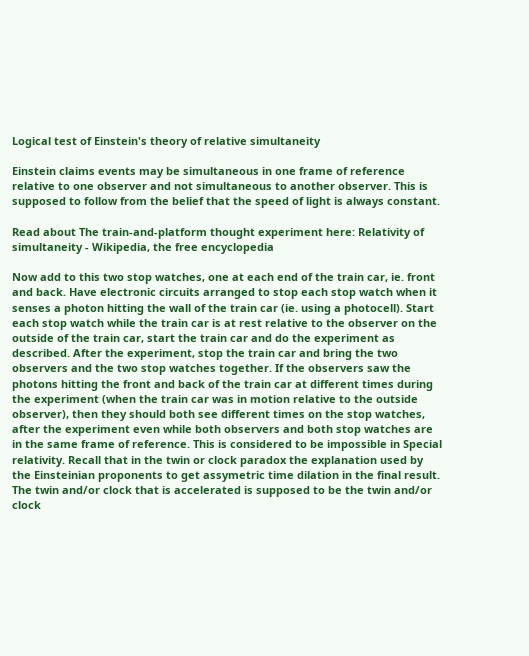Logical test of Einstein's theory of relative simultaneity

Einstein claims events may be simultaneous in one frame of reference relative to one observer and not simultaneous to another observer. This is supposed to follow from the belief that the speed of light is always constant.

Read about The train-and-platform thought experiment here: Relativity of simultaneity - Wikipedia, the free encyclopedia

Now add to this two stop watches, one at each end of the train car, ie. front and back. Have electronic circuits arranged to stop each stop watch when it senses a photon hitting the wall of the train car (ie. using a photocell). Start each stop watch while the train car is at rest relative to the observer on the outside of the train car, start the train car and do the experiment as described. After the experiment, stop the train car and bring the two observers and the two stop watches together. If the observers saw the photons hitting the front and back of the train car at different times during the experiment (when the train car was in motion relative to the outside observer), then they should both see different times on the stop watches, after the experiment even while both observers and both stop watches are in the same frame of reference. This is considered to be impossible in Special relativity. Recall that in the twin or clock paradox the explanation used by the Einsteinian proponents to get assymetric time dilation in the final result. The twin and/or clock that is accelerated is supposed to be the twin and/or clock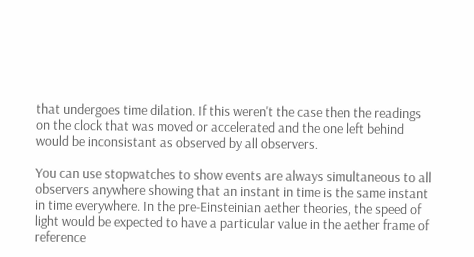that undergoes time dilation. If this weren't the case then the readings on the clock that was moved or accelerated and the one left behind would be inconsistant as observed by all observers.

You can use stopwatches to show events are always simultaneous to all observers anywhere showing that an instant in time is the same instant in time everywhere. In the pre-Einsteinian aether theories, the speed of light would be expected to have a particular value in the aether frame of reference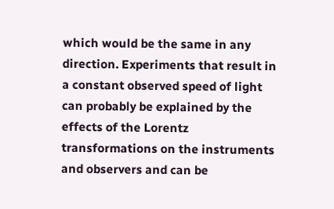which would be the same in any direction. Experiments that result in a constant observed speed of light can probably be explained by the effects of the Lorentz transformations on the instruments and observers and can be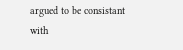argued to be consistant with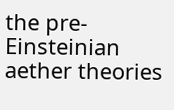the pre-Einsteinian aether theories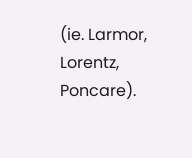(ie. Larmor, Lorentz, Poncare).